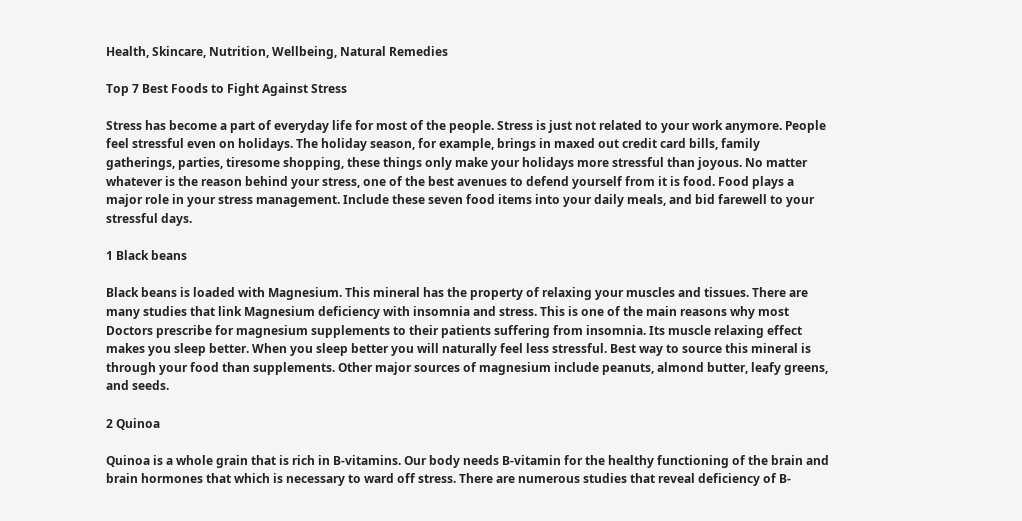Health, Skincare, Nutrition, Wellbeing, Natural Remedies

Top 7 Best Foods to Fight Against Stress

Stress has become a part of everyday life for most of the people. Stress is just not related to your work anymore. People feel stressful even on holidays. The holiday season, for example, brings in maxed out credit card bills, family gatherings, parties, tiresome shopping, these things only make your holidays more stressful than joyous. No matter whatever is the reason behind your stress, one of the best avenues to defend yourself from it is food. Food plays a major role in your stress management. Include these seven food items into your daily meals, and bid farewell to your stressful days.

1 Black beans

Black beans is loaded with Magnesium. This mineral has the property of relaxing your muscles and tissues. There are many studies that link Magnesium deficiency with insomnia and stress. This is one of the main reasons why most Doctors prescribe for magnesium supplements to their patients suffering from insomnia. Its muscle relaxing effect makes you sleep better. When you sleep better you will naturally feel less stressful. Best way to source this mineral is through your food than supplements. Other major sources of magnesium include peanuts, almond butter, leafy greens, and seeds.

2 Quinoa

Quinoa is a whole grain that is rich in B-vitamins. Our body needs B-vitamin for the healthy functioning of the brain and brain hormones that which is necessary to ward off stress. There are numerous studies that reveal deficiency of B-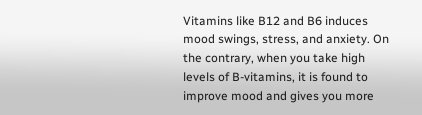Vitamins like B12 and B6 induces mood swings, stress, and anxiety. On the contrary, when you take high levels of B-vitamins, it is found to improve mood and gives you more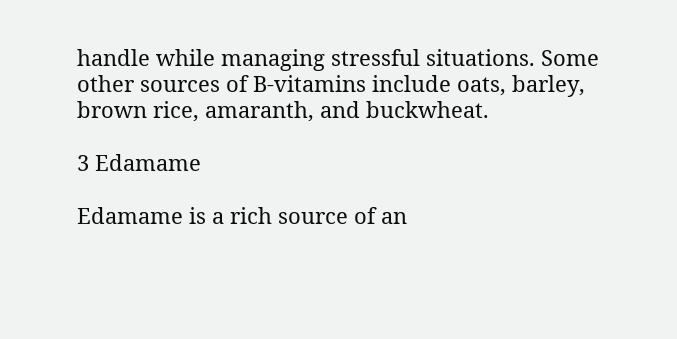handle while managing stressful situations. Some other sources of B-vitamins include oats, barley, brown rice, amaranth, and buckwheat.

3 Edamame

Edamame is a rich source of an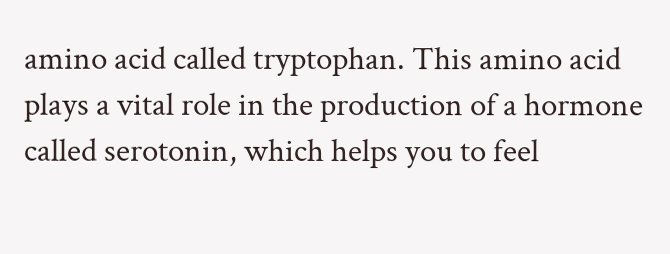amino acid called tryptophan. This amino acid plays a vital role in the production of a hormone called serotonin, which helps you to feel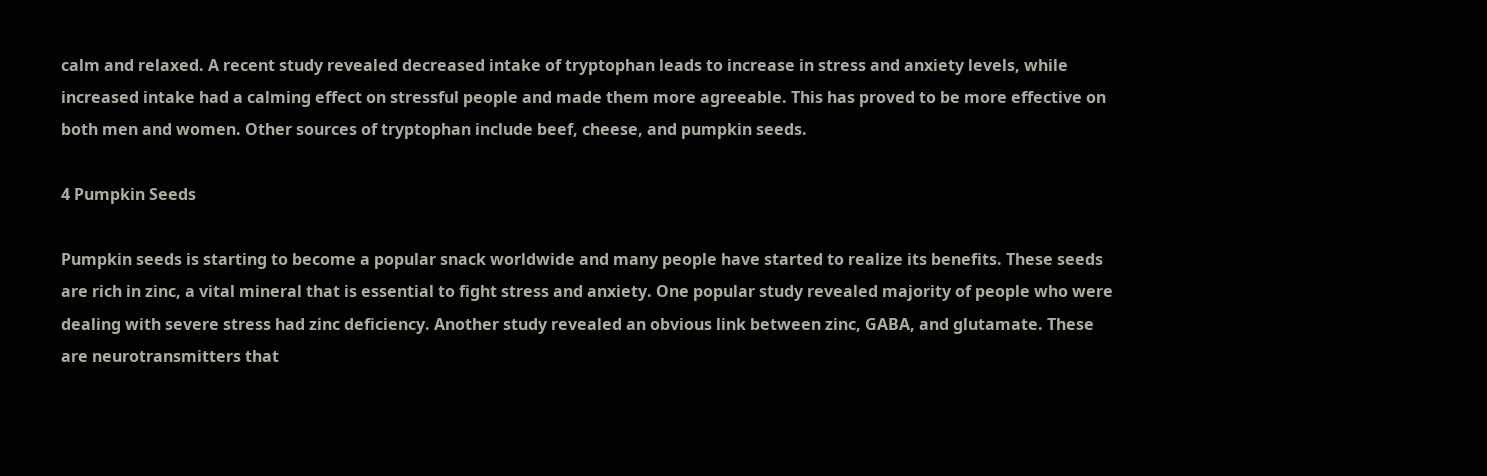calm and relaxed. A recent study revealed decreased intake of tryptophan leads to increase in stress and anxiety levels, while increased intake had a calming effect on stressful people and made them more agreeable. This has proved to be more effective on both men and women. Other sources of tryptophan include beef, cheese, and pumpkin seeds.

4 Pumpkin Seeds

Pumpkin seeds is starting to become a popular snack worldwide and many people have started to realize its benefits. These seeds are rich in zinc, a vital mineral that is essential to fight stress and anxiety. One popular study revealed majority of people who were dealing with severe stress had zinc deficiency. Another study revealed an obvious link between zinc, GABA, and glutamate. These are neurotransmitters that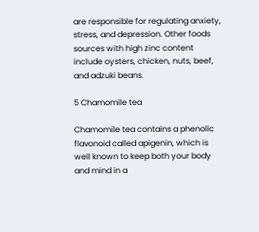are responsible for regulating anxiety, stress, and depression. Other foods sources with high zinc content include oysters, chicken, nuts, beef, and adzuki beans.

5 Chamomile tea

Chamomile tea contains a phenolic flavonoid called apigenin, which is well known to keep both your body and mind in a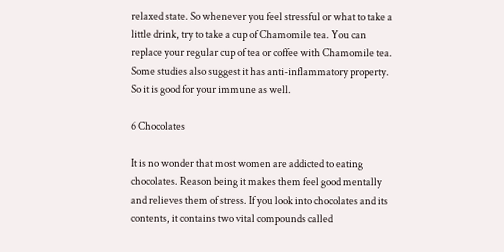relaxed state. So whenever you feel stressful or what to take a little drink, try to take a cup of Chamomile tea. You can replace your regular cup of tea or coffee with Chamomile tea. Some studies also suggest it has anti-inflammatory property. So it is good for your immune as well.

6 Chocolates

It is no wonder that most women are addicted to eating chocolates. Reason being it makes them feel good mentally and relieves them of stress. If you look into chocolates and its contents, it contains two vital compounds called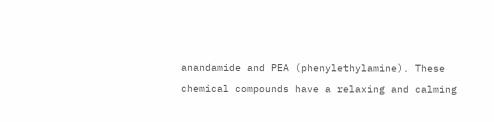anandamide and PEA (phenylethylamine). These chemical compounds have a relaxing and calming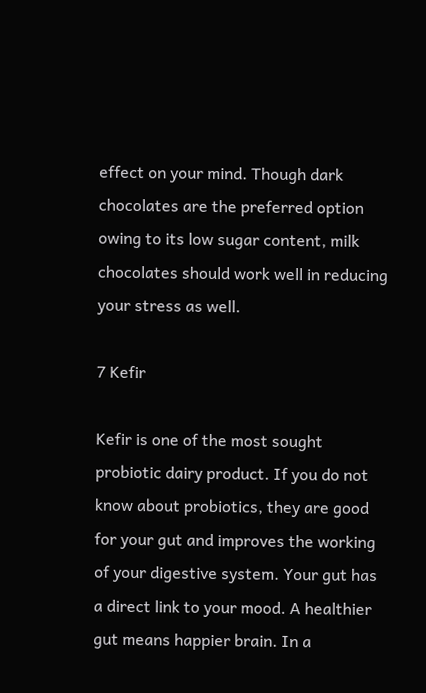effect on your mind. Though dark chocolates are the preferred option owing to its low sugar content, milk chocolates should work well in reducing your stress as well.

7 Kefir

Kefir is one of the most sought probiotic dairy product. If you do not know about probiotics, they are good for your gut and improves the working of your digestive system. Your gut has a direct link to your mood. A healthier gut means happier brain. In a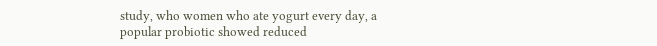study, who women who ate yogurt every day, a popular probiotic showed reduced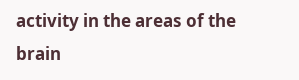activity in the areas of the brain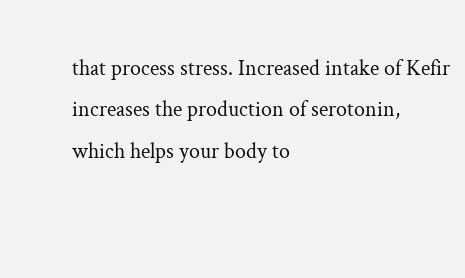that process stress. Increased intake of Kefir increases the production of serotonin, which helps your body to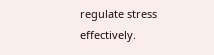regulate stress effectively.